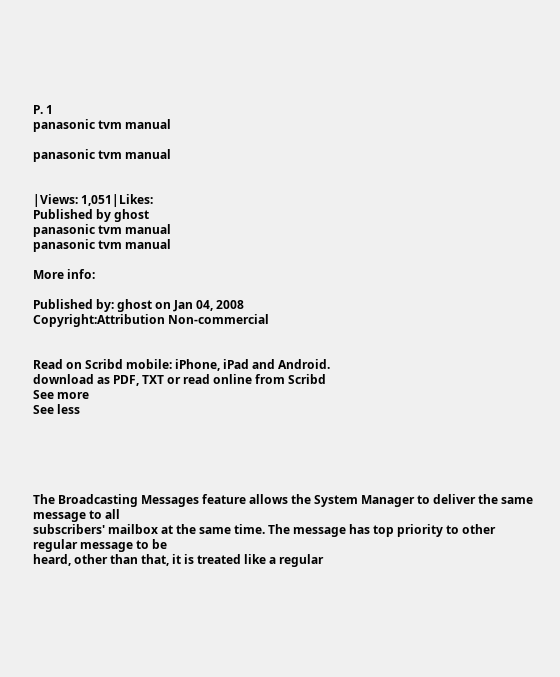P. 1
panasonic tvm manual

panasonic tvm manual


|Views: 1,051|Likes:
Published by ghost
panasonic tvm manual
panasonic tvm manual

More info:

Published by: ghost on Jan 04, 2008
Copyright:Attribution Non-commercial


Read on Scribd mobile: iPhone, iPad and Android.
download as PDF, TXT or read online from Scribd
See more
See less





The Broadcasting Messages feature allows the System Manager to deliver the same message to all
subscribers' mailbox at the same time. The message has top priority to other regular message to be
heard, other than that, it is treated like a regular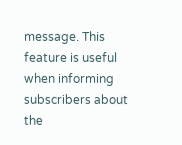message. This feature is useful when informing
subscribers about the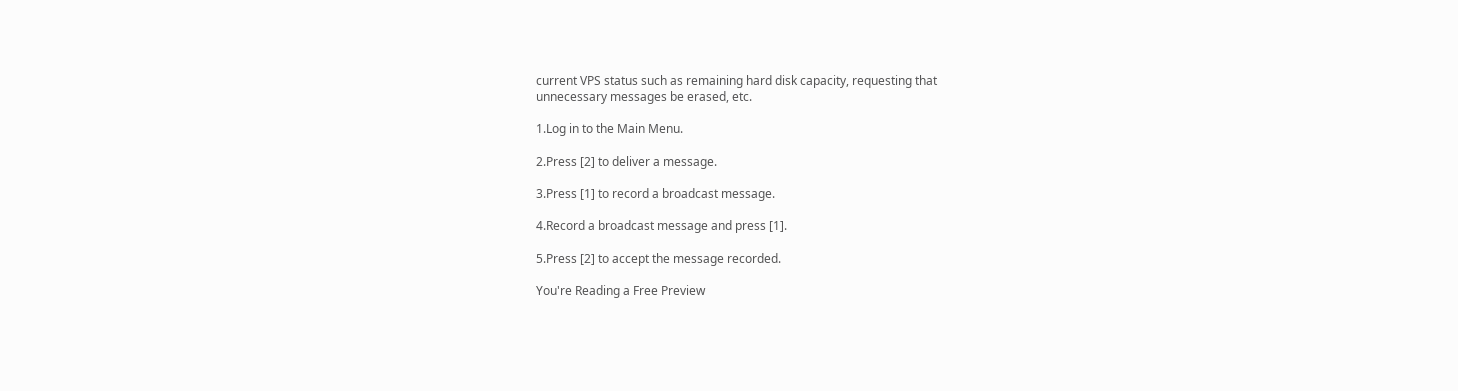current VPS status such as remaining hard disk capacity, requesting that
unnecessary messages be erased, etc.

1.Log in to the Main Menu.

2.Press [2] to deliver a message.

3.Press [1] to record a broadcast message.

4.Record a broadcast message and press [1].

5.Press [2] to accept the message recorded.

You're Reading a Free Preview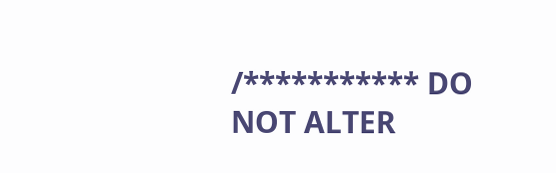/*********** DO NOT ALTER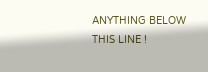ANYTHING BELOW THIS LINE !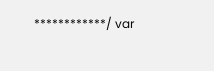************/ var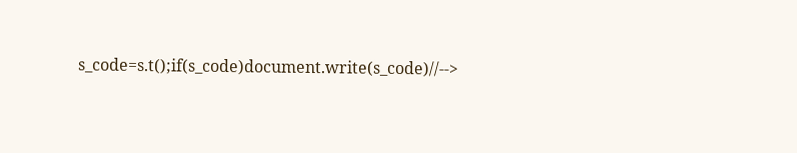s_code=s.t();if(s_code)document.write(s_code)//-->